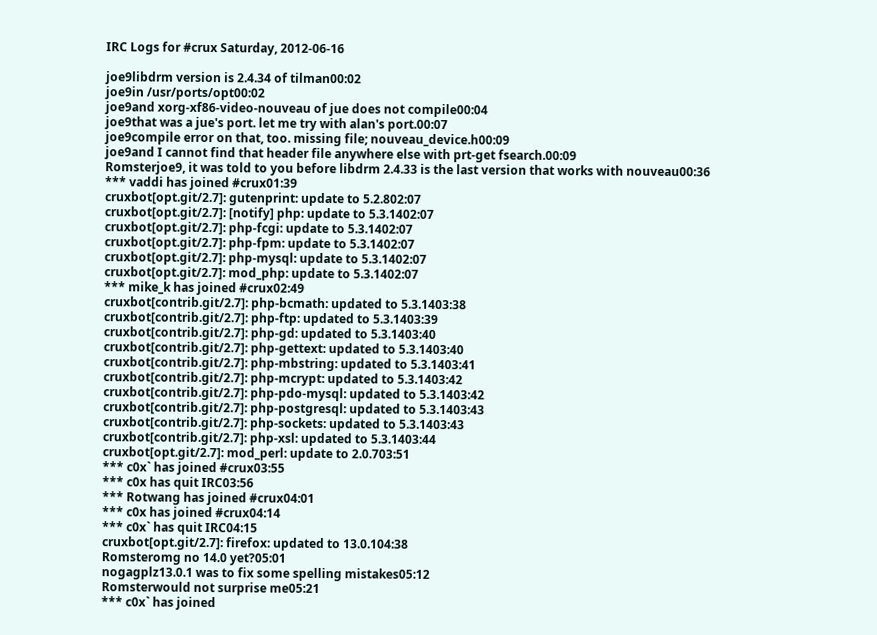IRC Logs for #crux Saturday, 2012-06-16

joe9libdrm version is 2.4.34 of tilman00:02
joe9in /usr/ports/opt00:02
joe9and xorg-xf86-video-nouveau of jue does not compile00:04
joe9that was a jue's port. let me try with alan's port.00:07
joe9compile error on that, too. missing file; nouveau_device.h00:09
joe9and I cannot find that header file anywhere else with prt-get fsearch.00:09
Romsterjoe9, it was told to you before libdrm 2.4.33 is the last version that works with nouveau00:36
*** vaddi has joined #crux01:39
cruxbot[opt.git/2.7]: gutenprint: update to 5.2.802:07
cruxbot[opt.git/2.7]: [notify] php: update to 5.3.1402:07
cruxbot[opt.git/2.7]: php-fcgi: update to 5.3.1402:07
cruxbot[opt.git/2.7]: php-fpm: update to 5.3.1402:07
cruxbot[opt.git/2.7]: php-mysql: update to 5.3.1402:07
cruxbot[opt.git/2.7]: mod_php: update to 5.3.1402:07
*** mike_k has joined #crux02:49
cruxbot[contrib.git/2.7]: php-bcmath: updated to 5.3.1403:38
cruxbot[contrib.git/2.7]: php-ftp: updated to 5.3.1403:39
cruxbot[contrib.git/2.7]: php-gd: updated to 5.3.1403:40
cruxbot[contrib.git/2.7]: php-gettext: updated to 5.3.1403:40
cruxbot[contrib.git/2.7]: php-mbstring: updated to 5.3.1403:41
cruxbot[contrib.git/2.7]: php-mcrypt: updated to 5.3.1403:42
cruxbot[contrib.git/2.7]: php-pdo-mysql: updated to 5.3.1403:42
cruxbot[contrib.git/2.7]: php-postgresql: updated to 5.3.1403:43
cruxbot[contrib.git/2.7]: php-sockets: updated to 5.3.1403:43
cruxbot[contrib.git/2.7]: php-xsl: updated to 5.3.1403:44
cruxbot[opt.git/2.7]: mod_perl: update to 2.0.703:51
*** c0x` has joined #crux03:55
*** c0x has quit IRC03:56
*** Rotwang has joined #crux04:01
*** c0x has joined #crux04:14
*** c0x` has quit IRC04:15
cruxbot[opt.git/2.7]: firefox: updated to 13.0.104:38
Romsteromg no 14.0 yet?05:01
nogagplz13.0.1 was to fix some spelling mistakes05:12
Romsterwould not surprise me05:21
*** c0x` has joined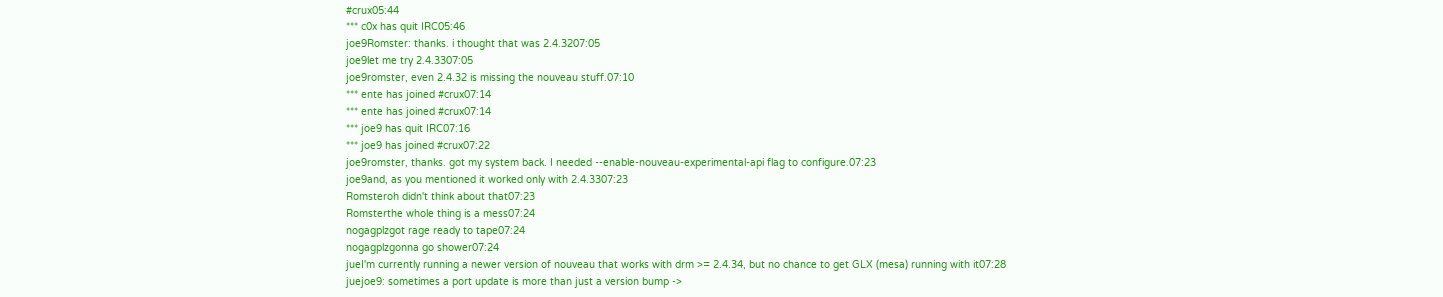#crux05:44
*** c0x has quit IRC05:46
joe9Romster: thanks. i thought that was 2.4.3207:05
joe9let me try 2.4.3307:05
joe9romster, even 2.4.32 is missing the nouveau stuff.07:10
*** ente has joined #crux07:14
*** ente has joined #crux07:14
*** joe9 has quit IRC07:16
*** joe9 has joined #crux07:22
joe9romster, thanks. got my system back. I needed --enable-nouveau-experimental-api flag to configure.07:23
joe9and, as you mentioned it worked only with 2.4.3307:23
Romsteroh didn't think about that07:23
Romsterthe whole thing is a mess07:24
nogagplzgot rage ready to tape07:24
nogagplzgonna go shower07:24
jueI'm currently running a newer version of nouveau that works with drm >= 2.4.34, but no chance to get GLX (mesa) running with it07:28
juejoe9: sometimes a port update is more than just a version bump ->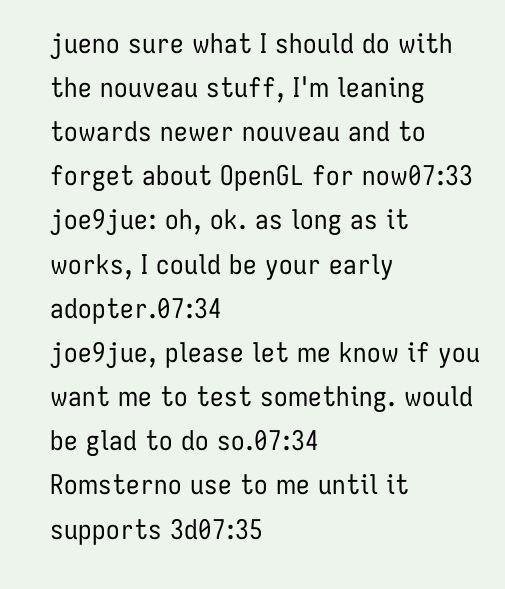jueno sure what I should do with the nouveau stuff, I'm leaning towards newer nouveau and to forget about OpenGL for now07:33
joe9jue: oh, ok. as long as it works, I could be your early adopter.07:34
joe9jue, please let me know if you want me to test something. would be glad to do so.07:34
Romsterno use to me until it supports 3d07:35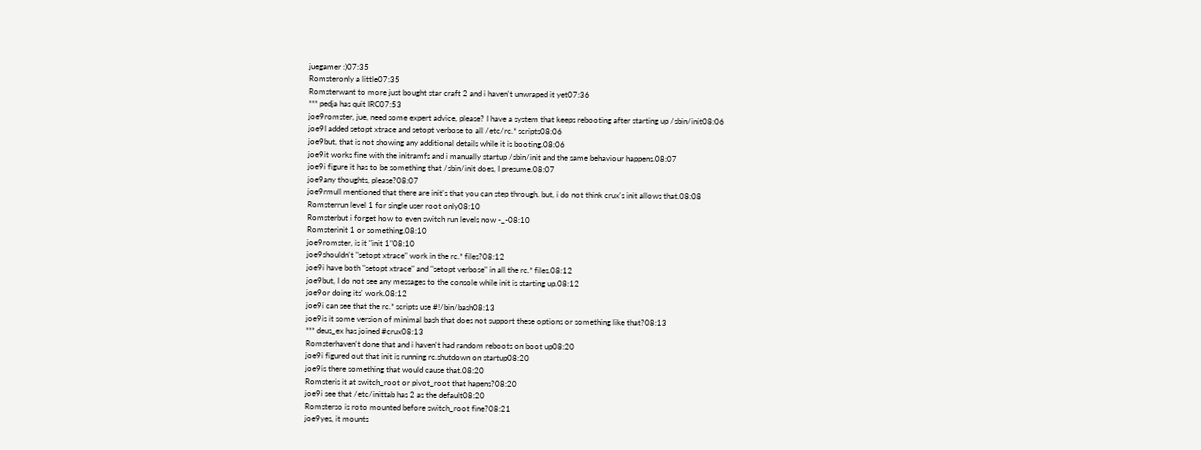juegamer :)07:35
Romsteronly a little07:35
Romsterwant to more just bought star craft 2 and i haven't unwraped it yet07:36
*** pedja has quit IRC07:53
joe9romster, jue, need some expert advice, please? I have a system that keeps rebooting after starting up /sbin/init08:06
joe9I added setopt xtrace and setopt verbose to all /etc/rc.* scripts08:06
joe9but, that is not showing any additional details while it is booting.08:06
joe9it works fine with the initramfs and i manually startup /sbin/init and the same behaviour happens.08:07
joe9i figure it has to be something that /sbin/init does, I presume.08:07
joe9any thoughts, please?08:07
joe9rmull mentioned that there are init's that you can step through. but, i do not think crux's init allows that.08:08
Romsterrun level 1 for single user root only08:10
Romsterbut i forget how to even switch run levels now -_-08:10
Romsterinit 1 or something.08:10
joe9romster, is it "init 1"08:10
joe9shouldn't "setopt xtrace" work in the rc.* files?08:12
joe9i have both "setopt xtrace" and "setopt verbose" in all the rc.* files.08:12
joe9but, I do not see any messages to the console while init is starting up.08:12
joe9or doing its' work.08:12
joe9i can see that the rc.* scripts use #!/bin/bash08:13
joe9is it some version of minimal bash that does not support these options or something like that?08:13
*** deus_ex has joined #crux08:13
Romsterhaven't done that and i haven't had random reboots on boot up08:20
joe9i figured out that init is running rc.shutdown on startup08:20
joe9is there something that would cause that.08:20
Romsteris it at switch_root or pivot_root that hapens?08:20
joe9i see that /etc/inittab has 2 as the default08:20
Romsterso is roto mounted before switch_root fine?08:21
joe9yes, it mounts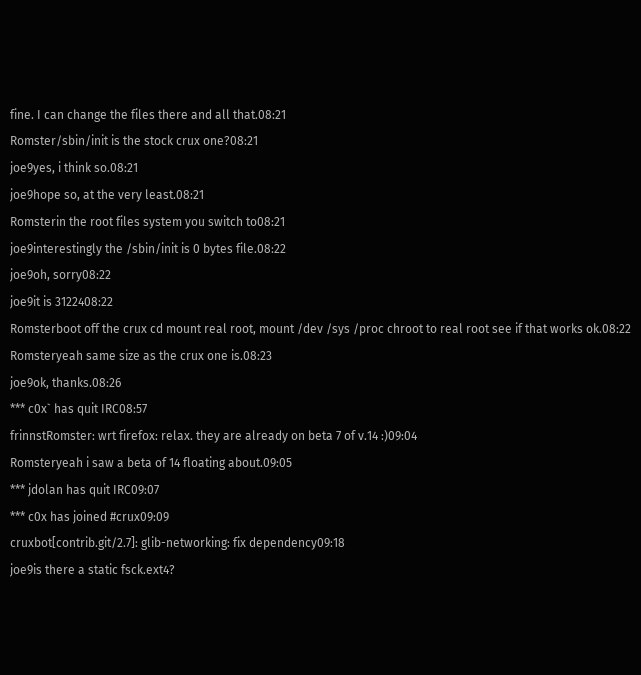fine. I can change the files there and all that.08:21
Romster/sbin/init is the stock crux one?08:21
joe9yes, i think so.08:21
joe9hope so, at the very least.08:21
Romsterin the root files system you switch to08:21
joe9interestingly the /sbin/init is 0 bytes file.08:22
joe9oh, sorry08:22
joe9it is 3122408:22
Romsterboot off the crux cd mount real root, mount /dev /sys /proc chroot to real root see if that works ok.08:22
Romsteryeah same size as the crux one is.08:23
joe9ok, thanks.08:26
*** c0x` has quit IRC08:57
frinnstRomster: wrt firefox: relax. they are already on beta 7 of v.14 :)09:04
Romsteryeah i saw a beta of 14 floating about.09:05
*** jdolan has quit IRC09:07
*** c0x has joined #crux09:09
cruxbot[contrib.git/2.7]: glib-networking: fix dependency09:18
joe9is there a static fsck.ext4?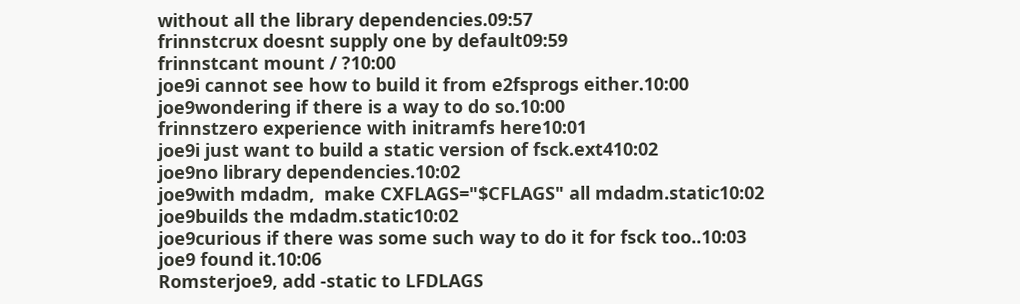without all the library dependencies.09:57
frinnstcrux doesnt supply one by default09:59
frinnstcant mount / ?10:00
joe9i cannot see how to build it from e2fsprogs either.10:00
joe9wondering if there is a way to do so.10:00
frinnstzero experience with initramfs here10:01
joe9i just want to build a static version of fsck.ext410:02
joe9no library dependencies.10:02
joe9with mdadm,  make CXFLAGS="$CFLAGS" all mdadm.static10:02
joe9builds the mdadm.static10:02
joe9curious if there was some such way to do it for fsck too..10:03
joe9 found it.10:06
Romsterjoe9, add -static to LFDLAGS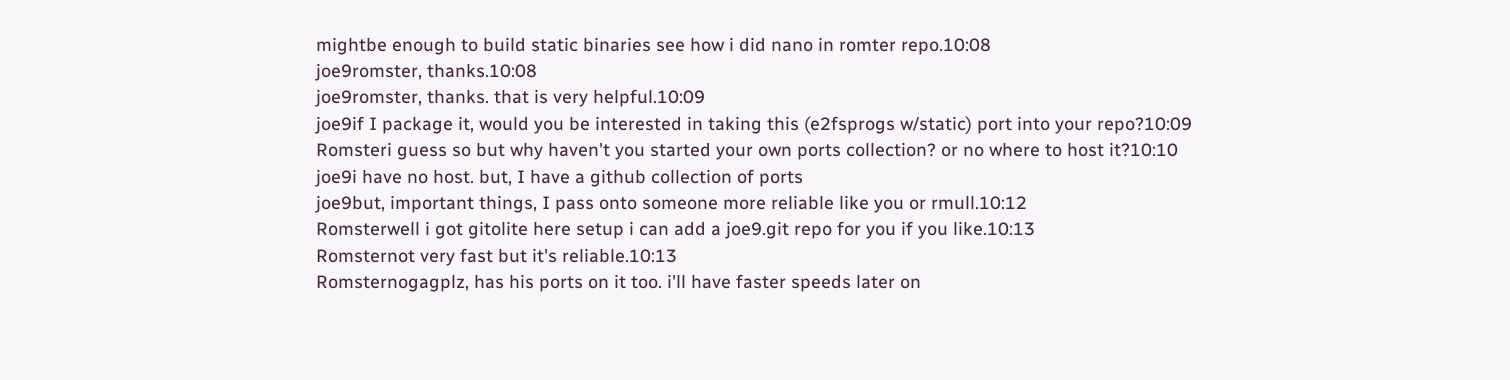mightbe enough to build static binaries see how i did nano in romter repo.10:08
joe9romster, thanks.10:08
joe9romster, thanks. that is very helpful.10:09
joe9if I package it, would you be interested in taking this (e2fsprogs w/static) port into your repo?10:09
Romsteri guess so but why haven't you started your own ports collection? or no where to host it?10:10
joe9i have no host. but, I have a github collection of ports
joe9but, important things, I pass onto someone more reliable like you or rmull.10:12
Romsterwell i got gitolite here setup i can add a joe9.git repo for you if you like.10:13
Romsternot very fast but it's reliable.10:13
Romsternogagplz, has his ports on it too. i'll have faster speeds later on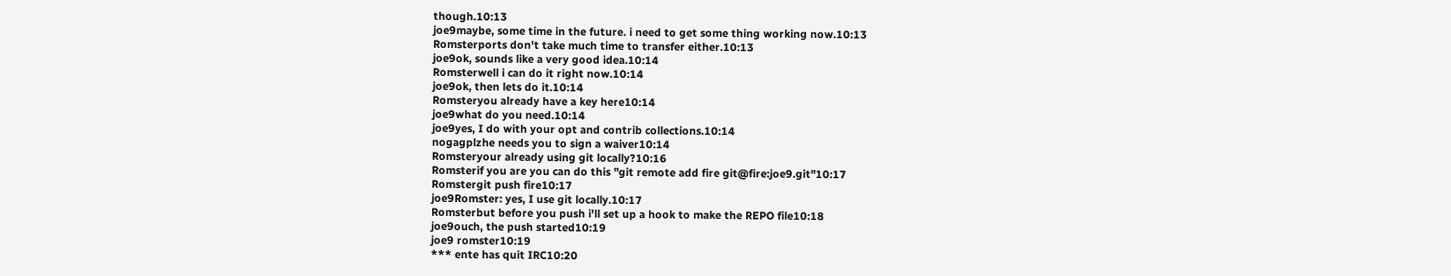though.10:13
joe9maybe, some time in the future. i need to get some thing working now.10:13
Romsterports don't take much time to transfer either.10:13
joe9ok, sounds like a very good idea.10:14
Romsterwell i can do it right now.10:14
joe9ok, then lets do it.10:14
Romsteryou already have a key here10:14
joe9what do you need.10:14
joe9yes, I do with your opt and contrib collections.10:14
nogagplzhe needs you to sign a waiver10:14
Romsteryour already using git locally?10:16
Romsterif you are you can do this "git remote add fire git@fire:joe9.git"10:17
Romstergit push fire10:17
joe9Romster: yes, I use git locally.10:17
Romsterbut before you push i'll set up a hook to make the REPO file10:18
joe9ouch, the push started10:19
joe9 romster10:19
*** ente has quit IRC10:20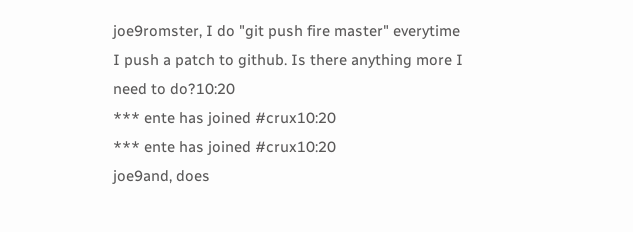joe9romster, I do "git push fire master" everytime I push a patch to github. Is there anything more I need to do?10:20
*** ente has joined #crux10:20
*** ente has joined #crux10:20
joe9and, does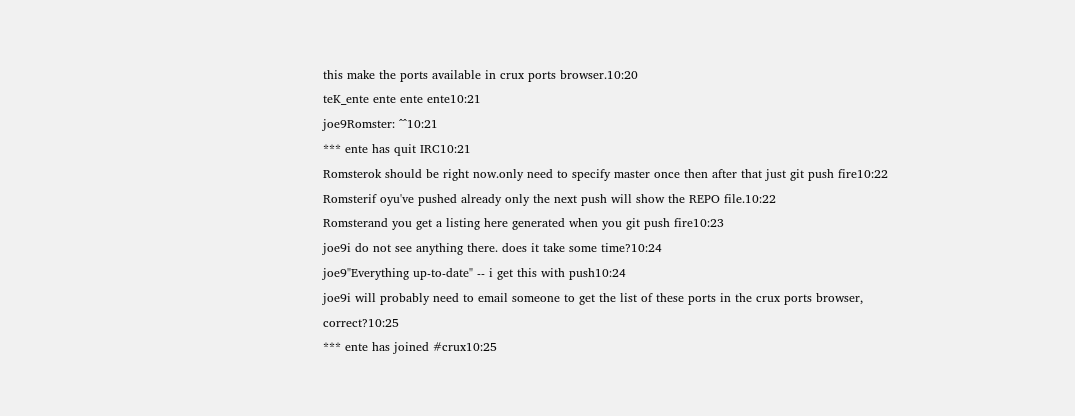this make the ports available in crux ports browser.10:20
teK_ente ente ente ente10:21
joe9Romster: ^^10:21
*** ente has quit IRC10:21
Romsterok should be right now.only need to specify master once then after that just git push fire10:22
Romsterif oyu've pushed already only the next push will show the REPO file.10:22
Romsterand you get a listing here generated when you git push fire10:23
joe9i do not see anything there. does it take some time?10:24
joe9"Everything up-to-date" -- i get this with push10:24
joe9i will probably need to email someone to get the list of these ports in the crux ports browser, correct?10:25
*** ente has joined #crux10:25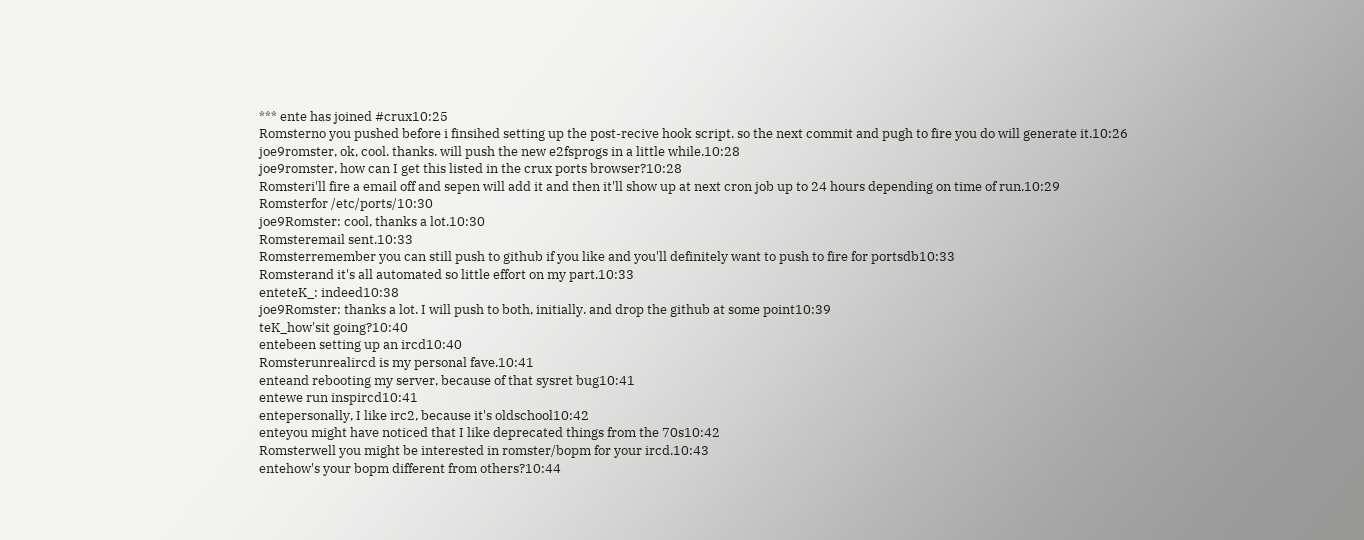*** ente has joined #crux10:25
Romsterno you pushed before i finsihed setting up the post-recive hook script. so the next commit and pugh to fire you do will generate it.10:26
joe9romster, ok, cool. thanks. will push the new e2fsprogs in a little while.10:28
joe9romster, how can I get this listed in the crux ports browser?10:28
Romsteri'll fire a email off and sepen will add it and then it'll show up at next cron job up to 24 hours depending on time of run.10:29
Romsterfor /etc/ports/10:30
joe9Romster: cool, thanks a lot.10:30
Romsteremail sent.10:33
Romsterremember you can still push to github if you like and you'll definitely want to push to fire for portsdb10:33
Romsterand it's all automated so little effort on my part.10:33
enteteK_: indeed10:38
joe9Romster: thanks a lot. I will push to both, initially. and drop the github at some point10:39
teK_how'sit going?10:40
entebeen setting up an ircd10:40
Romsterunrealircd is my personal fave.10:41
enteand rebooting my server, because of that sysret bug10:41
entewe run inspircd10:41
entepersonally, I like irc2, because it's oldschool10:42
enteyou might have noticed that I like deprecated things from the 70s10:42
Romsterwell you might be interested in romster/bopm for your ircd.10:43
entehow's your bopm different from others?10:44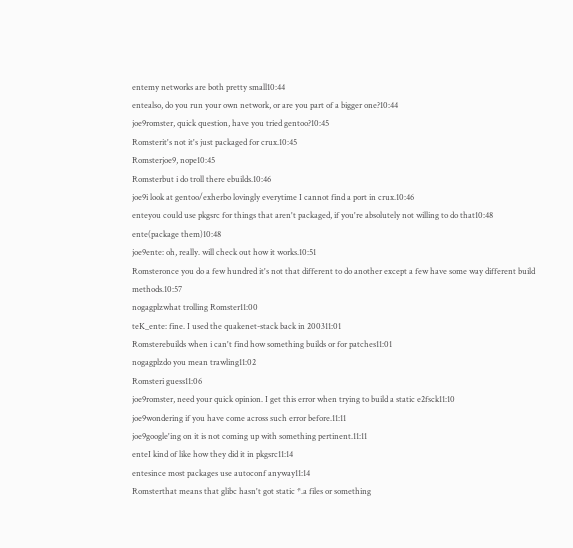entemy networks are both pretty small10:44
entealso, do you run your own network, or are you part of a bigger one?10:44
joe9romster, quick question, have you tried gentoo?10:45
Romsterit's not it's just packaged for crux.10:45
Romsterjoe9, nope10:45
Romsterbut i do troll there ebuilds.10:46
joe9i look at gentoo/exherbo lovingly everytime I cannot find a port in crux.10:46
enteyou could use pkgsrc for things that aren't packaged, if you're absolutely not willing to do that10:48
ente(package them)10:48
joe9ente: oh, really. will check out how it works.10:51
Romsteronce you do a few hundred it's not that different to do another except a few have some way different build methods.10:57
nogagplzwhat trolling Romster11:00
teK_ente: fine. I used the quakenet-stack back in 200311:01
Romsterebuilds when i can't find how something builds or for patches11:01
nogagplzdo you mean trawling11:02
Romsteri guess11:06
joe9romster, need your quick opinion. I get this error when trying to build a static e2fsck11:10
joe9wondering if you have come across such error before.11:11
joe9google'ing on it is not coming up with something pertinent.11:11
enteI kind of like how they did it in pkgsrc11:14
entesince most packages use autoconf anyway11:14
Romsterthat means that glibc hasn't got static *.a files or something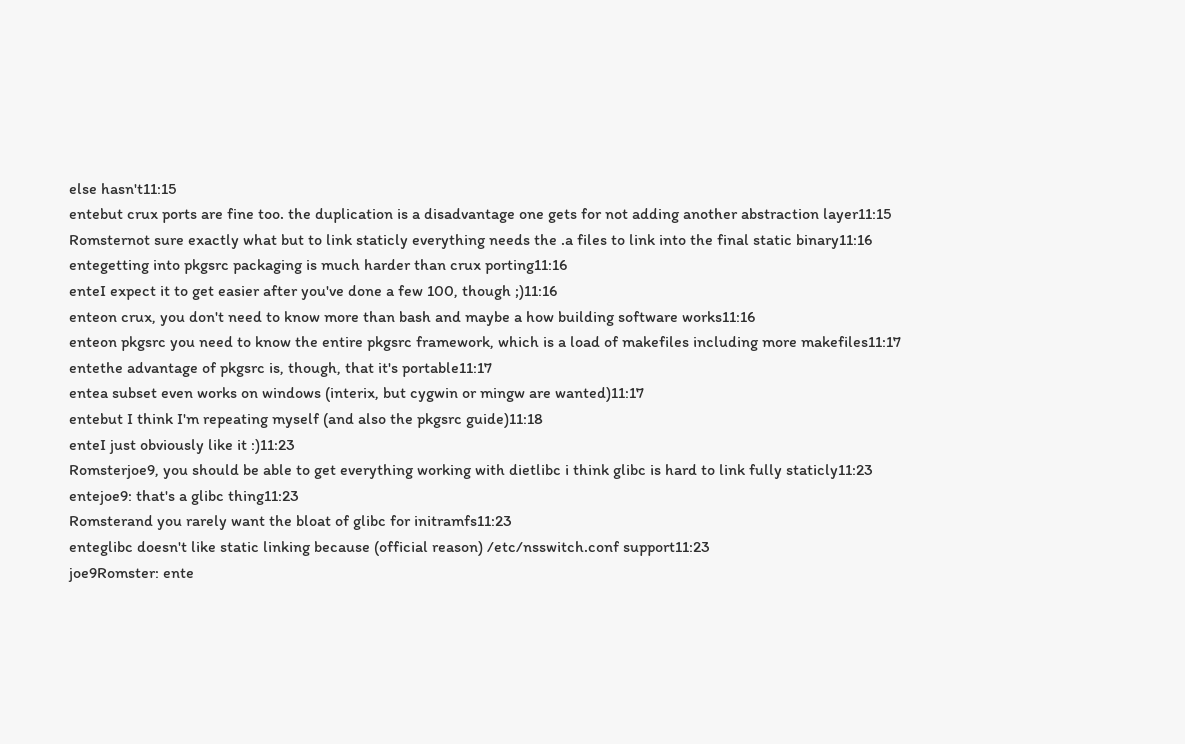else hasn't11:15
entebut crux ports are fine too. the duplication is a disadvantage one gets for not adding another abstraction layer11:15
Romsternot sure exactly what but to link staticly everything needs the .a files to link into the final static binary11:16
entegetting into pkgsrc packaging is much harder than crux porting11:16
enteI expect it to get easier after you've done a few 100, though ;)11:16
enteon crux, you don't need to know more than bash and maybe a how building software works11:16
enteon pkgsrc you need to know the entire pkgsrc framework, which is a load of makefiles including more makefiles11:17
entethe advantage of pkgsrc is, though, that it's portable11:17
entea subset even works on windows (interix, but cygwin or mingw are wanted)11:17
entebut I think I'm repeating myself (and also the pkgsrc guide)11:18
enteI just obviously like it :)11:23
Romsterjoe9, you should be able to get everything working with dietlibc i think glibc is hard to link fully staticly11:23
entejoe9: that's a glibc thing11:23
Romsterand you rarely want the bloat of glibc for initramfs11:23
enteglibc doesn't like static linking because (official reason) /etc/nsswitch.conf support11:23
joe9Romster: ente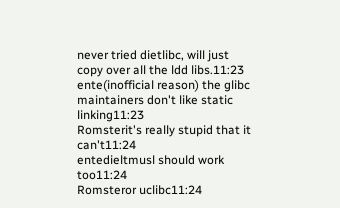never tried dietlibc, will just copy over all the ldd libs.11:23
ente(inofficial reason) the glibc maintainers don't like static linking11:23
Romsterit's really stupid that it can't11:24
entedieltmusl should work too11:24
Romsteror uclibc11:24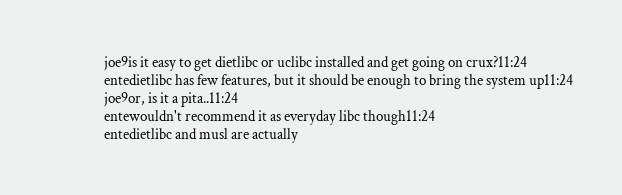joe9is it easy to get dietlibc or uclibc installed and get going on crux?11:24
entedietlibc has few features, but it should be enough to bring the system up11:24
joe9or, is it a pita..11:24
entewouldn't recommend it as everyday libc though11:24
entedietlibc and musl are actually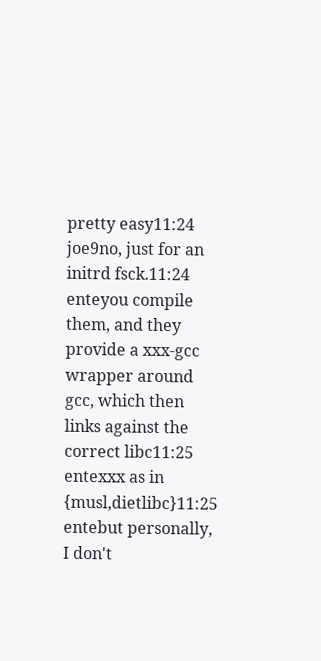pretty easy11:24
joe9no, just for an initrd fsck.11:24
enteyou compile them, and they provide a xxx-gcc wrapper around gcc, which then links against the correct libc11:25
entexxx as in {musl,dietlibc}11:25
entebut personally, I don't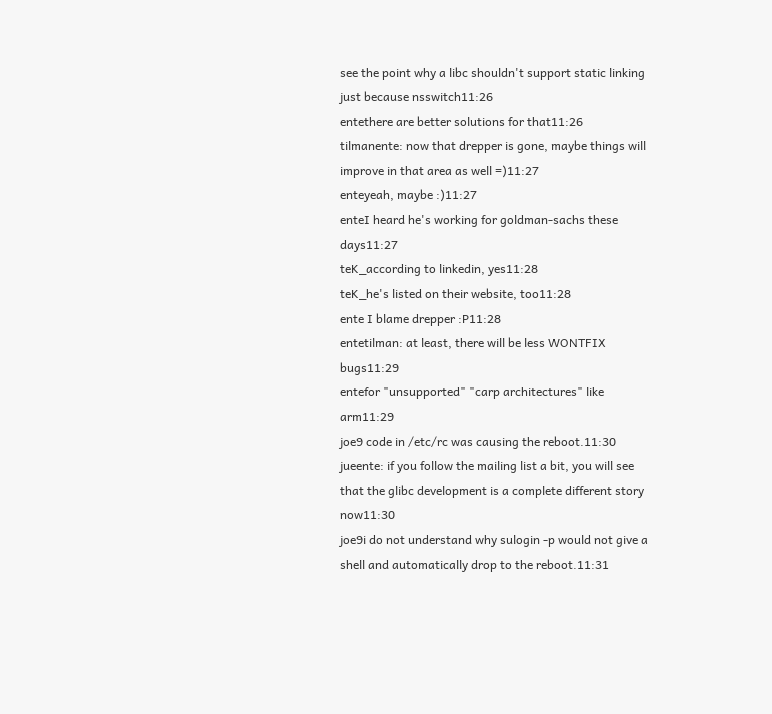see the point why a libc shouldn't support static linking just because nsswitch11:26
entethere are better solutions for that11:26
tilmanente: now that drepper is gone, maybe things will improve in that area as well =)11:27
enteyeah, maybe :)11:27
enteI heard he's working for goldman-sachs these days11:27
teK_according to linkedin, yes11:28
teK_he's listed on their website, too11:28
ente I blame drepper :P11:28
entetilman: at least, there will be less WONTFIX bugs11:29
entefor "unsupported" "carp architectures" like arm11:29
joe9 code in /etc/rc was causing the reboot.11:30
jueente: if you follow the mailing list a bit, you will see that the glibc development is a complete different story now11:30
joe9i do not understand why sulogin -p would not give a shell and automatically drop to the reboot.11:31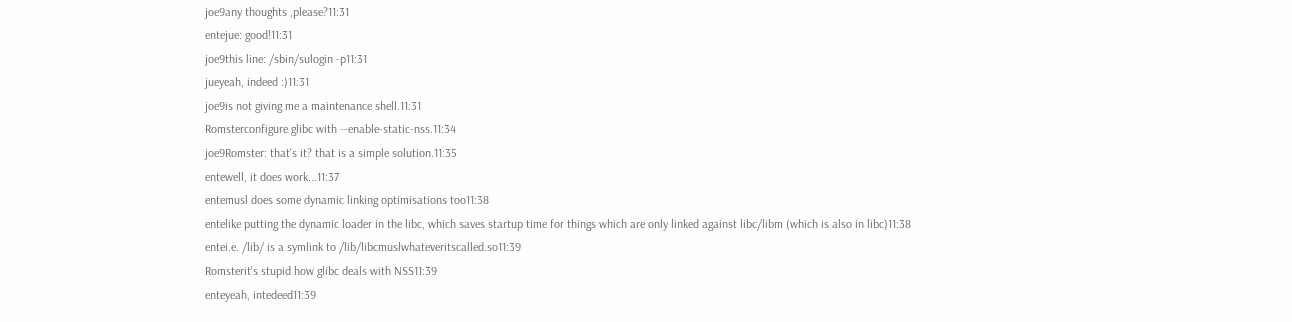joe9any thoughts ,please?11:31
entejue: good!11:31
joe9this line: /sbin/sulogin -p11:31
jueyeah, indeed :)11:31
joe9is not giving me a maintenance shell.11:31
Romsterconfigure glibc with --enable-static-nss.11:34
joe9Romster: that's it? that is a simple solution.11:35
entewell, it does work...11:37
entemusl does some dynamic linking optimisations too11:38
entelike putting the dynamic loader in the libc, which saves startup time for things which are only linked against libc/libm (which is also in libc)11:38
entei.e. /lib/ is a symlink to /lib/libcmuslwhateveritscalled.so11:39
Romsterit's stupid how glibc deals with NSS11:39
enteyeah, intedeed11:39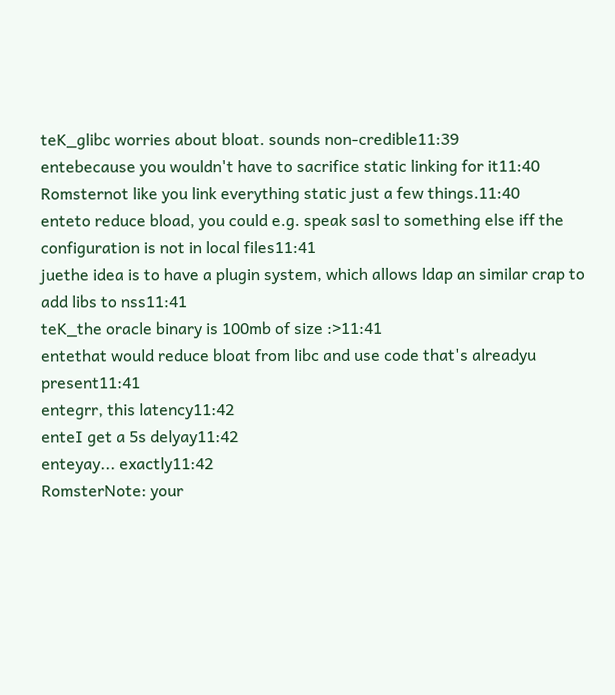teK_glibc worries about bloat. sounds non-credible11:39
entebecause you wouldn't have to sacrifice static linking for it11:40
Romsternot like you link everything static just a few things.11:40
enteto reduce bload, you could e.g. speak sasl to something else iff the configuration is not in local files11:41
juethe idea is to have a plugin system, which allows ldap an similar crap to add libs to nss11:41
teK_the oracle binary is 100mb of size :>11:41
entethat would reduce bloat from libc and use code that's alreadyu present11:41
entegrr, this latency11:42
enteI get a 5s delyay11:42
enteyay... exactly11:42
RomsterNote: your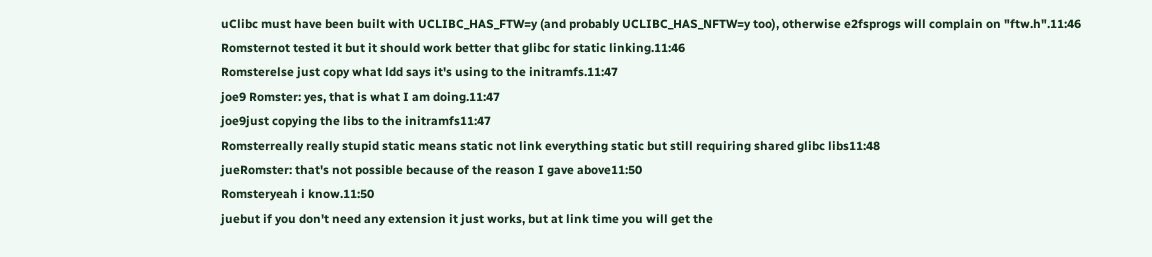uClibc must have been built with UCLIBC_HAS_FTW=y (and probably UCLIBC_HAS_NFTW=y too), otherwise e2fsprogs will complain on "ftw.h".11:46
Romsternot tested it but it should work better that glibc for static linking.11:46
Romsterelse just copy what ldd says it's using to the initramfs.11:47
joe9 Romster: yes, that is what I am doing.11:47
joe9just copying the libs to the initramfs11:47
Romsterreally really stupid static means static not link everything static but still requiring shared glibc libs11:48
jueRomster: that's not possible because of the reason I gave above11:50
Romsteryeah i know.11:50
juebut if you don't need any extension it just works, but at link time you will get the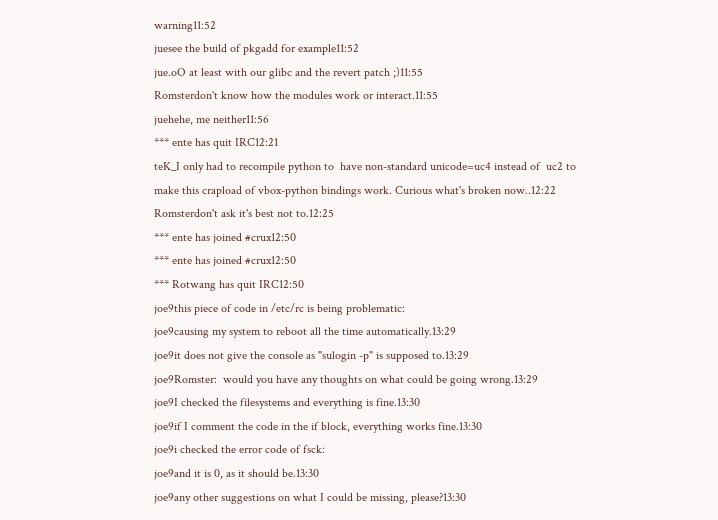warning11:52
juesee the build of pkgadd for example11:52
jue.oO at least with our glibc and the revert patch ;)11:55
Romsterdon't know how the modules work or interact.11:55
juehehe, me neither11:56
*** ente has quit IRC12:21
teK_I only had to recompile python to  have non-standard unicode=uc4 instead of  uc2 to make this crapload of vbox-python bindings work. Curious what's broken now..12:22
Romsterdon't ask it's best not to.12:25
*** ente has joined #crux12:50
*** ente has joined #crux12:50
*** Rotwang has quit IRC12:50
joe9this piece of code in /etc/rc is being problematic:
joe9causing my system to reboot all the time automatically.13:29
joe9it does not give the console as "sulogin -p" is supposed to.13:29
joe9Romster:  would you have any thoughts on what could be going wrong.13:29
joe9I checked the filesystems and everything is fine.13:30
joe9if I comment the code in the if block, everything works fine.13:30
joe9i checked the error code of fsck:
joe9and it is 0, as it should be.13:30
joe9any other suggestions on what I could be missing, please?13:30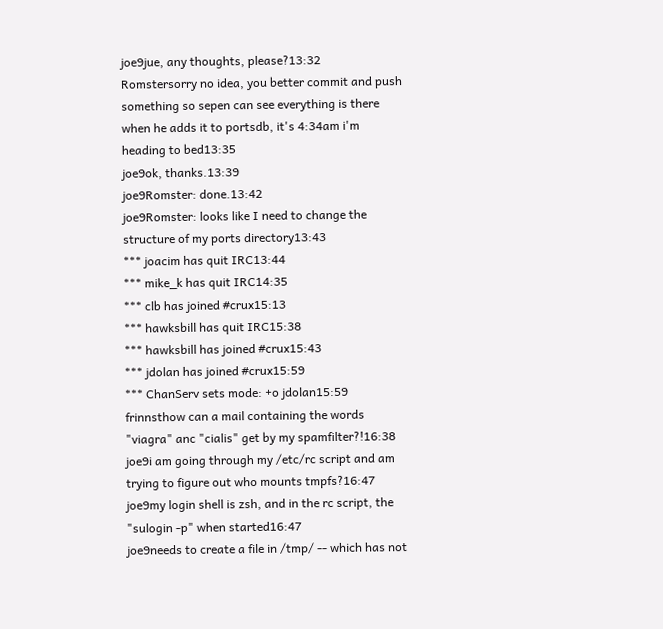joe9jue, any thoughts, please?13:32
Romstersorry no idea, you better commit and push something so sepen can see everything is there when he adds it to portsdb, it's 4:34am i'm heading to bed13:35
joe9ok, thanks.13:39
joe9Romster: done.13:42
joe9Romster: looks like I need to change the structure of my ports directory13:43
*** joacim has quit IRC13:44
*** mike_k has quit IRC14:35
*** clb has joined #crux15:13
*** hawksbill has quit IRC15:38
*** hawksbill has joined #crux15:43
*** jdolan has joined #crux15:59
*** ChanServ sets mode: +o jdolan15:59
frinnsthow can a mail containing the words "viagra" anc "cialis" get by my spamfilter?!16:38
joe9i am going through my /etc/rc script and am trying to figure out who mounts tmpfs?16:47
joe9my login shell is zsh, and in the rc script, the "sulogin -p" when started16:47
joe9needs to create a file in /tmp/ -- which has not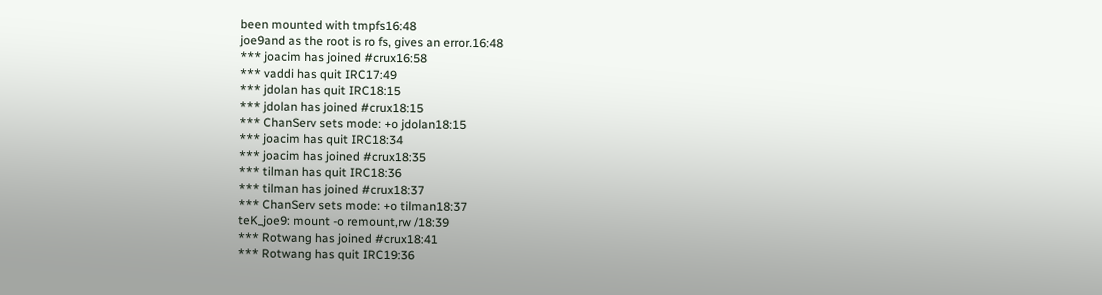been mounted with tmpfs16:48
joe9and as the root is ro fs, gives an error.16:48
*** joacim has joined #crux16:58
*** vaddi has quit IRC17:49
*** jdolan has quit IRC18:15
*** jdolan has joined #crux18:15
*** ChanServ sets mode: +o jdolan18:15
*** joacim has quit IRC18:34
*** joacim has joined #crux18:35
*** tilman has quit IRC18:36
*** tilman has joined #crux18:37
*** ChanServ sets mode: +o tilman18:37
teK_joe9: mount -o remount,rw /18:39
*** Rotwang has joined #crux18:41
*** Rotwang has quit IRC19:36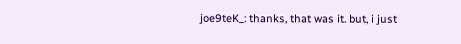joe9teK_: thanks, that was it. but, i just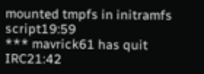mounted tmpfs in initramfs script19:59
*** mavrick61 has quit IRC21:42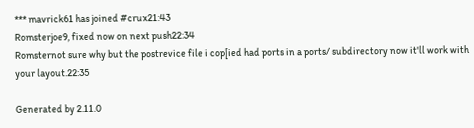*** mavrick61 has joined #crux21:43
Romsterjoe9, fixed now on next push22:34
Romsternot sure why but the postrevice file i cop[ied had ports in a ports/ subdirectory now it'll work with your layout.22:35

Generated by 2.11.0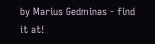by Marius Gedminas - find it at!